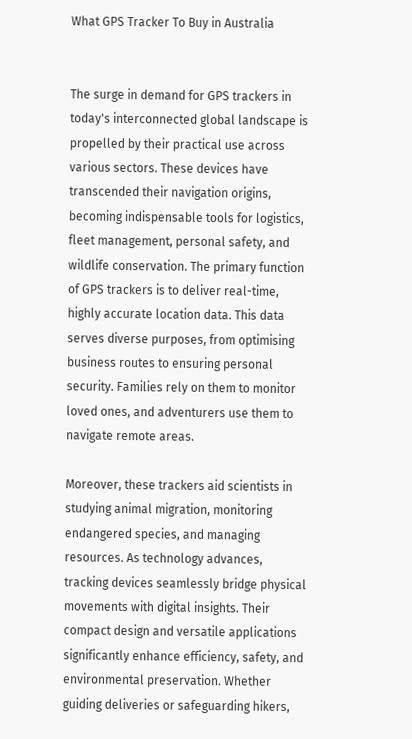What GPS Tracker To Buy in Australia


The surge in demand for GPS trackers in today's interconnected global landscape is propelled by their practical use across various sectors. These devices have transcended their navigation origins, becoming indispensable tools for logistics, fleet management, personal safety, and wildlife conservation. The primary function of GPS trackers is to deliver real-time, highly accurate location data. This data serves diverse purposes, from optimising business routes to ensuring personal security. Families rely on them to monitor loved ones, and adventurers use them to navigate remote areas.

Moreover, these trackers aid scientists in studying animal migration, monitoring endangered species, and managing resources. As technology advances, tracking devices seamlessly bridge physical movements with digital insights. Their compact design and versatile applications significantly enhance efficiency, safety, and environmental preservation. Whether guiding deliveries or safeguarding hikers,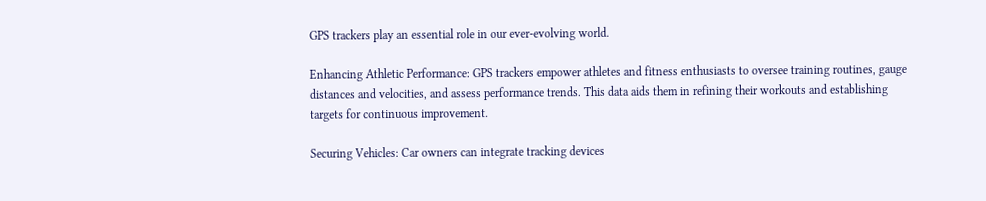GPS trackers play an essential role in our ever-evolving world.

Enhancing Athletic Performance: GPS trackers empower athletes and fitness enthusiasts to oversee training routines, gauge distances and velocities, and assess performance trends. This data aids them in refining their workouts and establishing targets for continuous improvement.

Securing Vehicles: Car owners can integrate tracking devices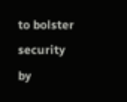to bolster security by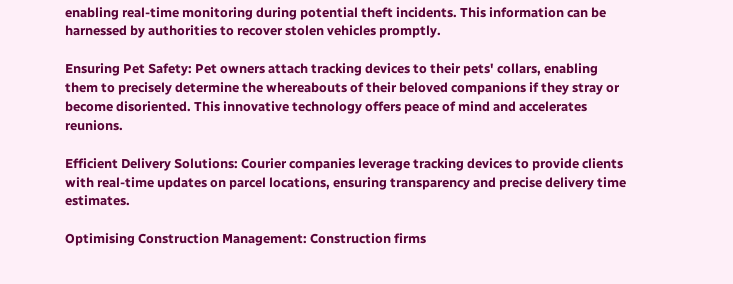enabling real-time monitoring during potential theft incidents. This information can be harnessed by authorities to recover stolen vehicles promptly.

Ensuring Pet Safety: Pet owners attach tracking devices to their pets' collars, enabling them to precisely determine the whereabouts of their beloved companions if they stray or become disoriented. This innovative technology offers peace of mind and accelerates reunions.

Efficient Delivery Solutions: Courier companies leverage tracking devices to provide clients with real-time updates on parcel locations, ensuring transparency and precise delivery time estimates.

Optimising Construction Management: Construction firms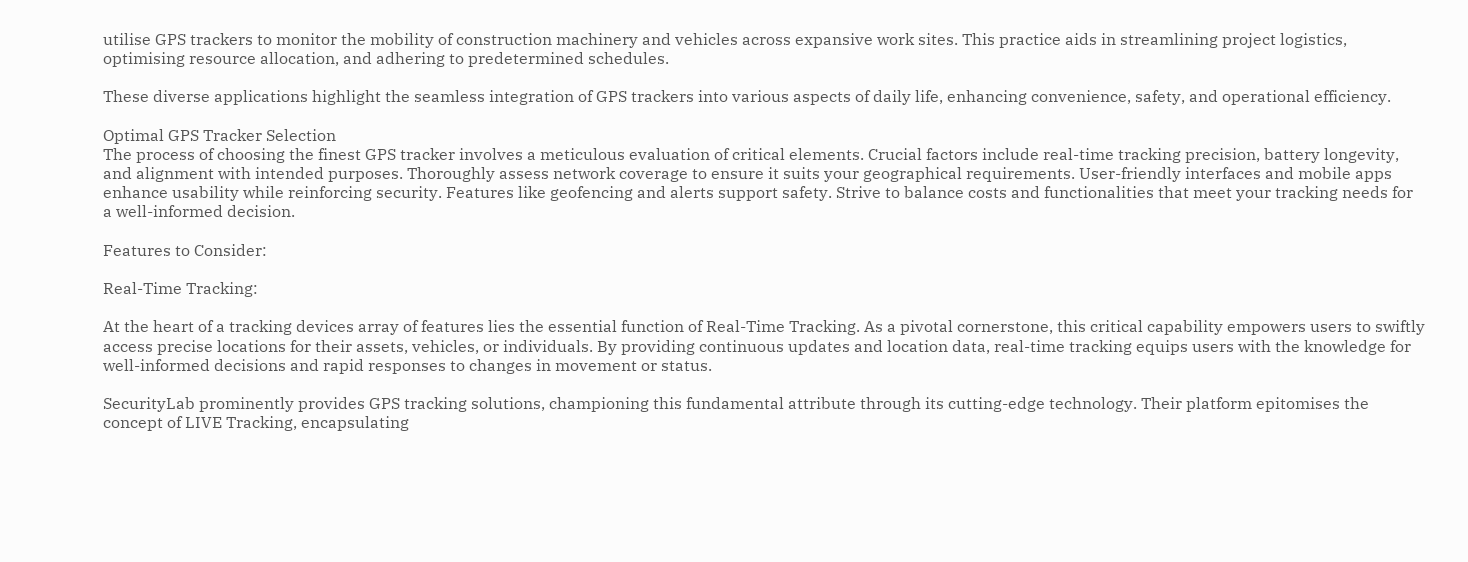utilise GPS trackers to monitor the mobility of construction machinery and vehicles across expansive work sites. This practice aids in streamlining project logistics, optimising resource allocation, and adhering to predetermined schedules.

These diverse applications highlight the seamless integration of GPS trackers into various aspects of daily life, enhancing convenience, safety, and operational efficiency.

Optimal GPS Tracker Selection
The process of choosing the finest GPS tracker involves a meticulous evaluation of critical elements. Crucial factors include real-time tracking precision, battery longevity, and alignment with intended purposes. Thoroughly assess network coverage to ensure it suits your geographical requirements. User-friendly interfaces and mobile apps enhance usability while reinforcing security. Features like geofencing and alerts support safety. Strive to balance costs and functionalities that meet your tracking needs for a well-informed decision.

Features to Consider:

Real-Time Tracking:

At the heart of a tracking devices array of features lies the essential function of Real-Time Tracking. As a pivotal cornerstone, this critical capability empowers users to swiftly access precise locations for their assets, vehicles, or individuals. By providing continuous updates and location data, real-time tracking equips users with the knowledge for well-informed decisions and rapid responses to changes in movement or status.

SecurityLab prominently provides GPS tracking solutions, championing this fundamental attribute through its cutting-edge technology. Their platform epitomises the concept of LIVE Tracking, encapsulating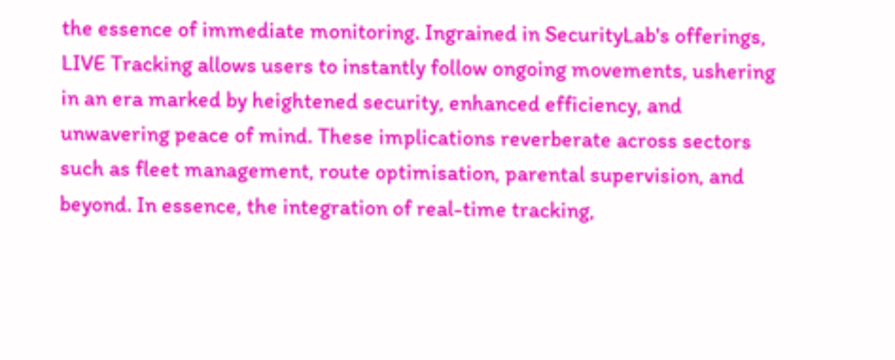the essence of immediate monitoring. Ingrained in SecurityLab's offerings, LIVE Tracking allows users to instantly follow ongoing movements, ushering in an era marked by heightened security, enhanced efficiency, and unwavering peace of mind. These implications reverberate across sectors such as fleet management, route optimisation, parental supervision, and beyond. In essence, the integration of real-time tracking,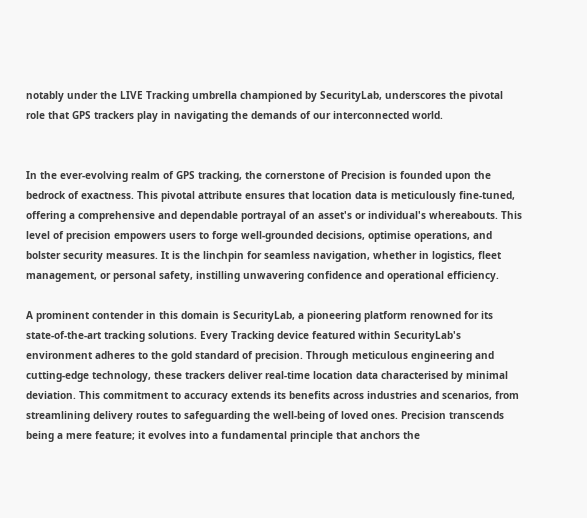notably under the LIVE Tracking umbrella championed by SecurityLab, underscores the pivotal role that GPS trackers play in navigating the demands of our interconnected world.


In the ever-evolving realm of GPS tracking, the cornerstone of Precision is founded upon the bedrock of exactness. This pivotal attribute ensures that location data is meticulously fine-tuned, offering a comprehensive and dependable portrayal of an asset's or individual's whereabouts. This level of precision empowers users to forge well-grounded decisions, optimise operations, and bolster security measures. It is the linchpin for seamless navigation, whether in logistics, fleet management, or personal safety, instilling unwavering confidence and operational efficiency.

A prominent contender in this domain is SecurityLab, a pioneering platform renowned for its state-of-the-art tracking solutions. Every Tracking device featured within SecurityLab's environment adheres to the gold standard of precision. Through meticulous engineering and cutting-edge technology, these trackers deliver real-time location data characterised by minimal deviation. This commitment to accuracy extends its benefits across industries and scenarios, from streamlining delivery routes to safeguarding the well-being of loved ones. Precision transcends being a mere feature; it evolves into a fundamental principle that anchors the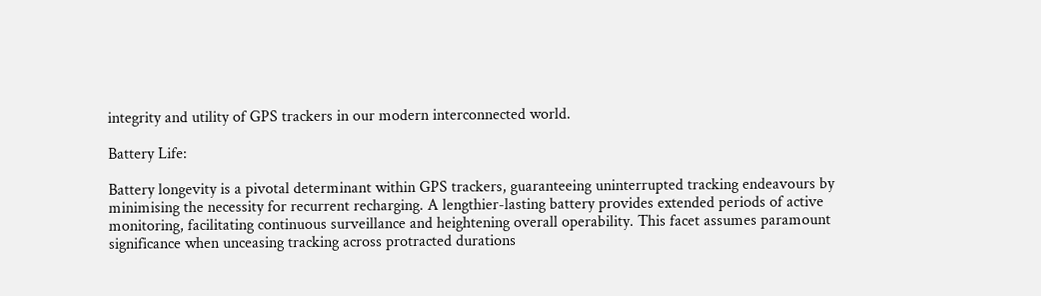integrity and utility of GPS trackers in our modern interconnected world.

Battery Life:

Battery longevity is a pivotal determinant within GPS trackers, guaranteeing uninterrupted tracking endeavours by minimising the necessity for recurrent recharging. A lengthier-lasting battery provides extended periods of active monitoring, facilitating continuous surveillance and heightening overall operability. This facet assumes paramount significance when unceasing tracking across protracted durations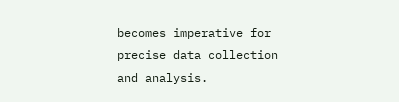becomes imperative for precise data collection and analysis.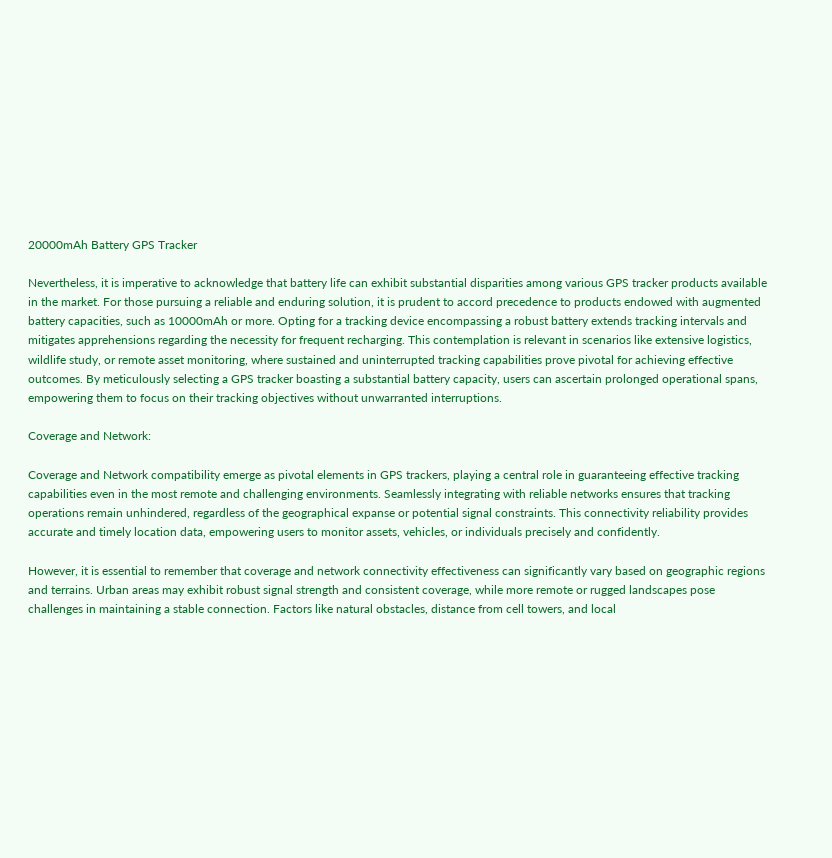20000mAh Battery GPS Tracker

Nevertheless, it is imperative to acknowledge that battery life can exhibit substantial disparities among various GPS tracker products available in the market. For those pursuing a reliable and enduring solution, it is prudent to accord precedence to products endowed with augmented battery capacities, such as 10000mAh or more. Opting for a tracking device encompassing a robust battery extends tracking intervals and mitigates apprehensions regarding the necessity for frequent recharging. This contemplation is relevant in scenarios like extensive logistics, wildlife study, or remote asset monitoring, where sustained and uninterrupted tracking capabilities prove pivotal for achieving effective outcomes. By meticulously selecting a GPS tracker boasting a substantial battery capacity, users can ascertain prolonged operational spans, empowering them to focus on their tracking objectives without unwarranted interruptions.

Coverage and Network:

Coverage and Network compatibility emerge as pivotal elements in GPS trackers, playing a central role in guaranteeing effective tracking capabilities even in the most remote and challenging environments. Seamlessly integrating with reliable networks ensures that tracking operations remain unhindered, regardless of the geographical expanse or potential signal constraints. This connectivity reliability provides accurate and timely location data, empowering users to monitor assets, vehicles, or individuals precisely and confidently.

However, it is essential to remember that coverage and network connectivity effectiveness can significantly vary based on geographic regions and terrains. Urban areas may exhibit robust signal strength and consistent coverage, while more remote or rugged landscapes pose challenges in maintaining a stable connection. Factors like natural obstacles, distance from cell towers, and local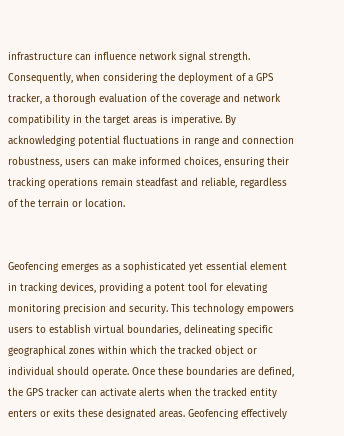infrastructure can influence network signal strength. Consequently, when considering the deployment of a GPS tracker, a thorough evaluation of the coverage and network compatibility in the target areas is imperative. By acknowledging potential fluctuations in range and connection robustness, users can make informed choices, ensuring their tracking operations remain steadfast and reliable, regardless of the terrain or location.


Geofencing emerges as a sophisticated yet essential element in tracking devices, providing a potent tool for elevating monitoring precision and security. This technology empowers users to establish virtual boundaries, delineating specific geographical zones within which the tracked object or individual should operate. Once these boundaries are defined, the GPS tracker can activate alerts when the tracked entity enters or exits these designated areas. Geofencing effectively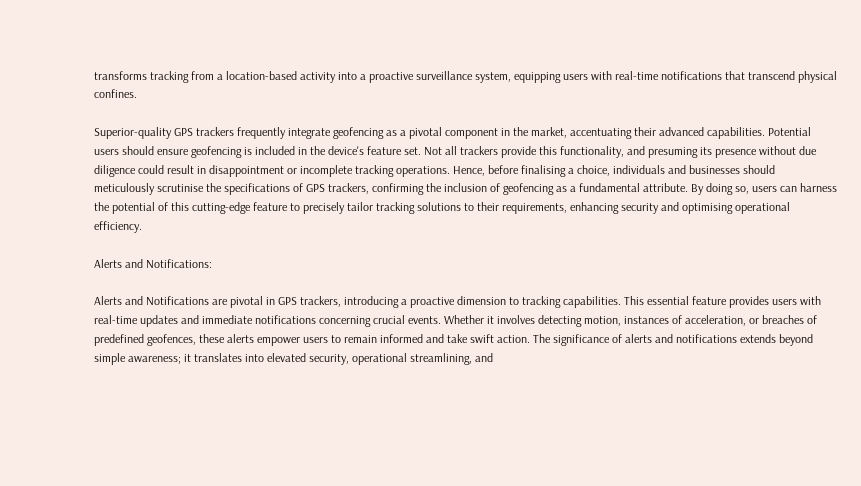transforms tracking from a location-based activity into a proactive surveillance system, equipping users with real-time notifications that transcend physical confines.

Superior-quality GPS trackers frequently integrate geofencing as a pivotal component in the market, accentuating their advanced capabilities. Potential users should ensure geofencing is included in the device's feature set. Not all trackers provide this functionality, and presuming its presence without due diligence could result in disappointment or incomplete tracking operations. Hence, before finalising a choice, individuals and businesses should meticulously scrutinise the specifications of GPS trackers, confirming the inclusion of geofencing as a fundamental attribute. By doing so, users can harness the potential of this cutting-edge feature to precisely tailor tracking solutions to their requirements, enhancing security and optimising operational efficiency.

Alerts and Notifications:

Alerts and Notifications are pivotal in GPS trackers, introducing a proactive dimension to tracking capabilities. This essential feature provides users with real-time updates and immediate notifications concerning crucial events. Whether it involves detecting motion, instances of acceleration, or breaches of predefined geofences, these alerts empower users to remain informed and take swift action. The significance of alerts and notifications extends beyond simple awareness; it translates into elevated security, operational streamlining, and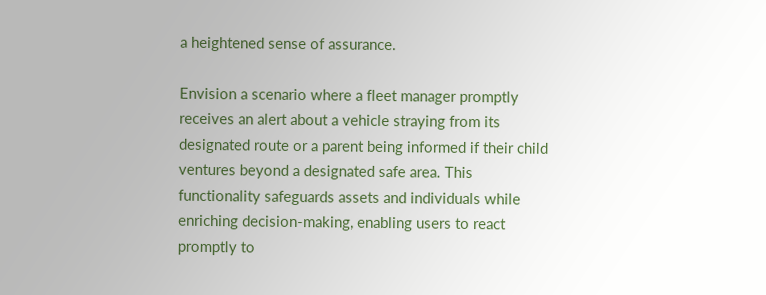a heightened sense of assurance.

Envision a scenario where a fleet manager promptly receives an alert about a vehicle straying from its designated route or a parent being informed if their child ventures beyond a designated safe area. This functionality safeguards assets and individuals while enriching decision-making, enabling users to react promptly to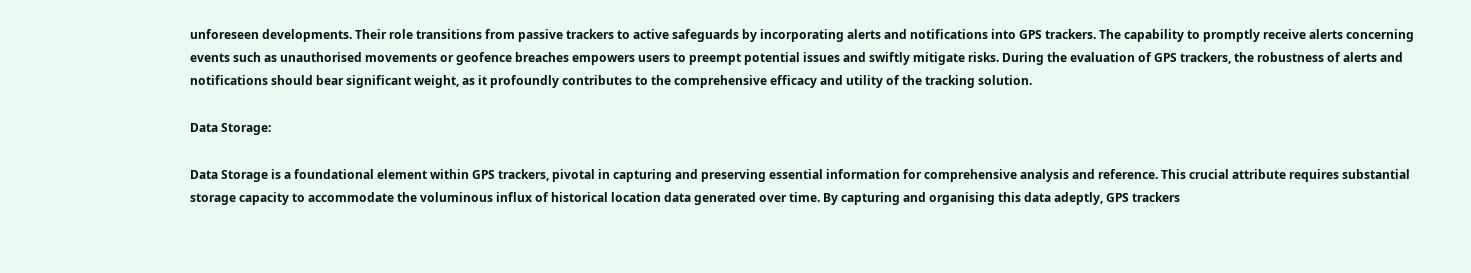unforeseen developments. Their role transitions from passive trackers to active safeguards by incorporating alerts and notifications into GPS trackers. The capability to promptly receive alerts concerning events such as unauthorised movements or geofence breaches empowers users to preempt potential issues and swiftly mitigate risks. During the evaluation of GPS trackers, the robustness of alerts and notifications should bear significant weight, as it profoundly contributes to the comprehensive efficacy and utility of the tracking solution.

Data Storage:

Data Storage is a foundational element within GPS trackers, pivotal in capturing and preserving essential information for comprehensive analysis and reference. This crucial attribute requires substantial storage capacity to accommodate the voluminous influx of historical location data generated over time. By capturing and organising this data adeptly, GPS trackers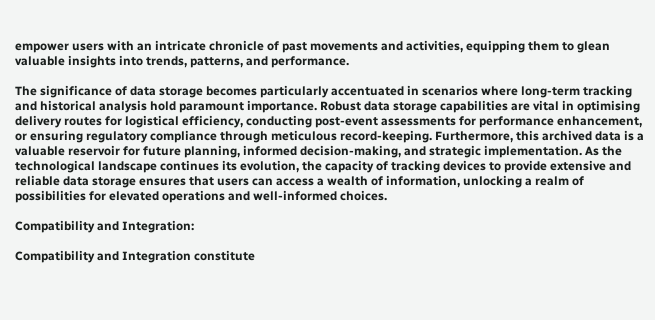empower users with an intricate chronicle of past movements and activities, equipping them to glean valuable insights into trends, patterns, and performance.

The significance of data storage becomes particularly accentuated in scenarios where long-term tracking and historical analysis hold paramount importance. Robust data storage capabilities are vital in optimising delivery routes for logistical efficiency, conducting post-event assessments for performance enhancement, or ensuring regulatory compliance through meticulous record-keeping. Furthermore, this archived data is a valuable reservoir for future planning, informed decision-making, and strategic implementation. As the technological landscape continues its evolution, the capacity of tracking devices to provide extensive and reliable data storage ensures that users can access a wealth of information, unlocking a realm of possibilities for elevated operations and well-informed choices.

Compatibility and Integration:

Compatibility and Integration constitute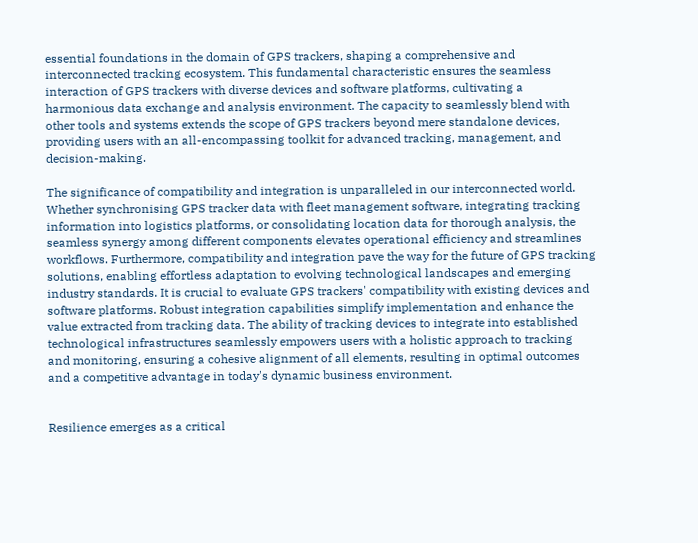essential foundations in the domain of GPS trackers, shaping a comprehensive and interconnected tracking ecosystem. This fundamental characteristic ensures the seamless interaction of GPS trackers with diverse devices and software platforms, cultivating a harmonious data exchange and analysis environment. The capacity to seamlessly blend with other tools and systems extends the scope of GPS trackers beyond mere standalone devices, providing users with an all-encompassing toolkit for advanced tracking, management, and decision-making.

The significance of compatibility and integration is unparalleled in our interconnected world. Whether synchronising GPS tracker data with fleet management software, integrating tracking information into logistics platforms, or consolidating location data for thorough analysis, the seamless synergy among different components elevates operational efficiency and streamlines workflows. Furthermore, compatibility and integration pave the way for the future of GPS tracking solutions, enabling effortless adaptation to evolving technological landscapes and emerging industry standards. It is crucial to evaluate GPS trackers' compatibility with existing devices and software platforms. Robust integration capabilities simplify implementation and enhance the value extracted from tracking data. The ability of tracking devices to integrate into established technological infrastructures seamlessly empowers users with a holistic approach to tracking and monitoring, ensuring a cohesive alignment of all elements, resulting in optimal outcomes and a competitive advantage in today's dynamic business environment.


Resilience emerges as a critical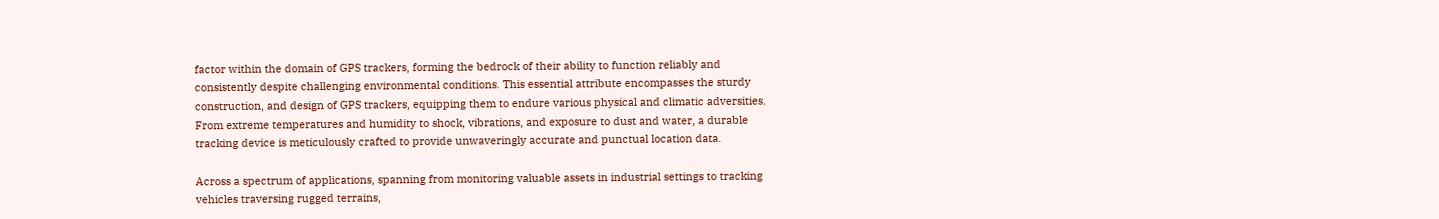factor within the domain of GPS trackers, forming the bedrock of their ability to function reliably and consistently despite challenging environmental conditions. This essential attribute encompasses the sturdy construction, and design of GPS trackers, equipping them to endure various physical and climatic adversities. From extreme temperatures and humidity to shock, vibrations, and exposure to dust and water, a durable tracking device is meticulously crafted to provide unwaveringly accurate and punctual location data.

Across a spectrum of applications, spanning from monitoring valuable assets in industrial settings to tracking vehicles traversing rugged terrains,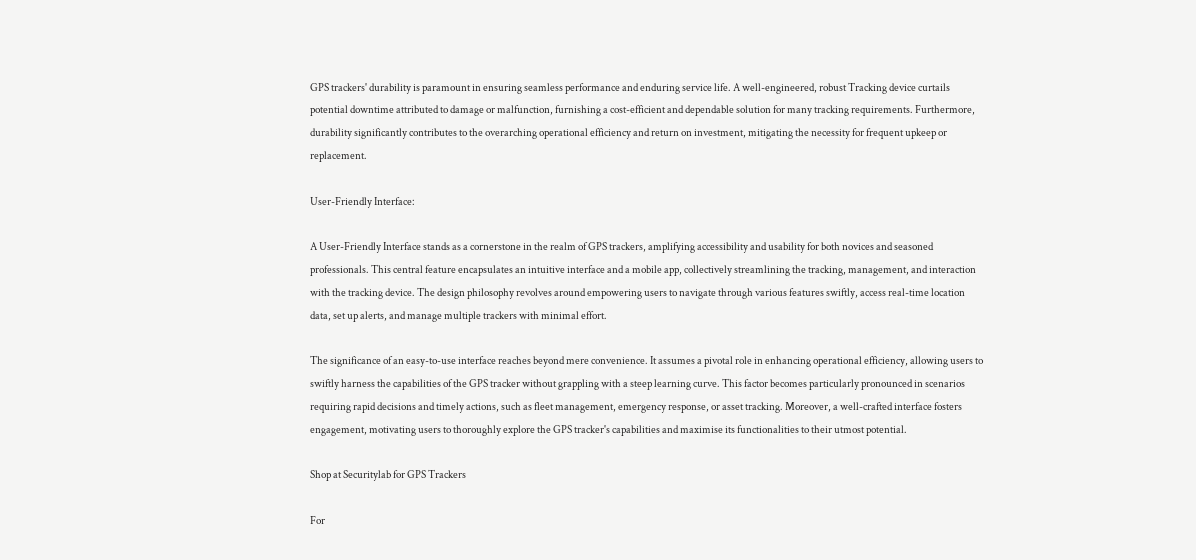GPS trackers' durability is paramount in ensuring seamless performance and enduring service life. A well-engineered, robust Tracking device curtails potential downtime attributed to damage or malfunction, furnishing a cost-efficient and dependable solution for many tracking requirements. Furthermore, durability significantly contributes to the overarching operational efficiency and return on investment, mitigating the necessity for frequent upkeep or replacement.

User-Friendly Interface:

A User-Friendly Interface stands as a cornerstone in the realm of GPS trackers, amplifying accessibility and usability for both novices and seasoned professionals. This central feature encapsulates an intuitive interface and a mobile app, collectively streamlining the tracking, management, and interaction with the tracking device. The design philosophy revolves around empowering users to navigate through various features swiftly, access real-time location data, set up alerts, and manage multiple trackers with minimal effort.

The significance of an easy-to-use interface reaches beyond mere convenience. It assumes a pivotal role in enhancing operational efficiency, allowing users to swiftly harness the capabilities of the GPS tracker without grappling with a steep learning curve. This factor becomes particularly pronounced in scenarios requiring rapid decisions and timely actions, such as fleet management, emergency response, or asset tracking. Moreover, a well-crafted interface fosters engagement, motivating users to thoroughly explore the GPS tracker's capabilities and maximise its functionalities to their utmost potential.

Shop at Securitylab for GPS Trackers

For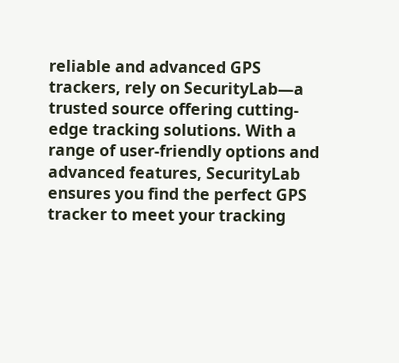reliable and advanced GPS trackers, rely on SecurityLab—a trusted source offering cutting-edge tracking solutions. With a range of user-friendly options and advanced features, SecurityLab ensures you find the perfect GPS tracker to meet your tracking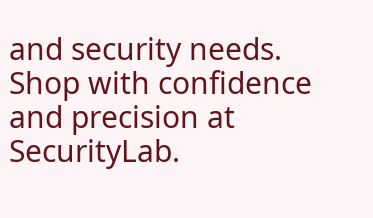and security needs. Shop with confidence and precision at SecurityLab.